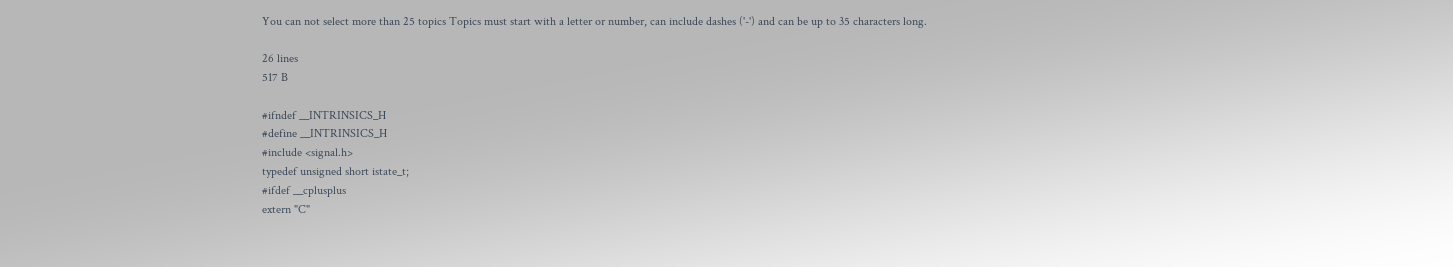You can not select more than 25 topics Topics must start with a letter or number, can include dashes ('-') and can be up to 35 characters long.

26 lines
517 B

#ifndef __INTRINSICS_H
#define __INTRINSICS_H
#include <signal.h>
typedef unsigned short istate_t;
#ifdef __cplusplus
extern "C"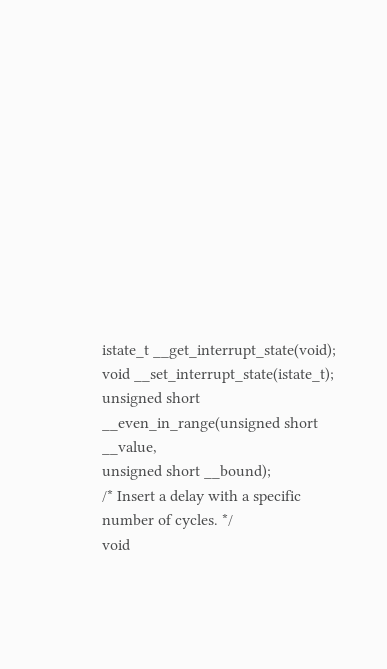istate_t __get_interrupt_state(void);
void __set_interrupt_state(istate_t);
unsigned short __even_in_range(unsigned short __value,
unsigned short __bound);
/* Insert a delay with a specific number of cycles. */
void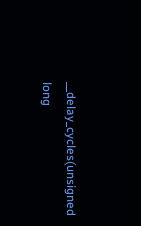__delay_cycles(unsigned long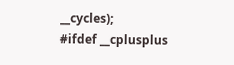__cycles);
#ifdef __cplusplus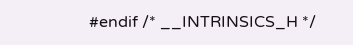#endif /* __INTRINSICS_H */